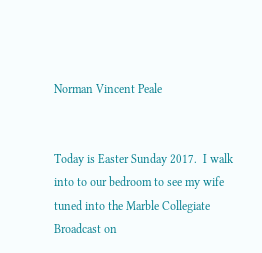Norman Vincent Peale


Today is Easter Sunday 2017.  I walk into to our bedroom to see my wife tuned into the Marble Collegiate Broadcast on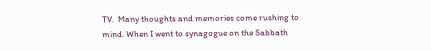TV.  Many thoughts and memories come rushing to mind. When I went to synagogue on the Sabbath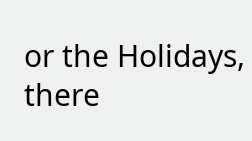or the Holidays, there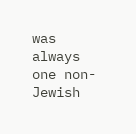was always one non-Jewish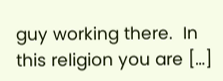guy working there.  In this religion you are […]